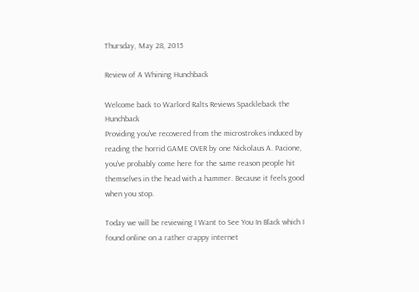Thursday, May 28, 2015

Review of A Whining Hunchback

Welcome back to Warlord Ralts Reviews Spackleback the Hunchback
Providing you've recovered from the microstrokes induced by reading the horrid GAME OVER by one Nickolaus A. Pacione, you've probably come here for the same reason people hit themselves in the head with a hammer. Because it feels good when you stop.

Today we will be reviewing I Want to See You In Black which I found online on a rather crappy internet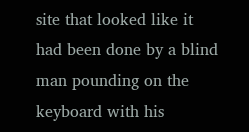site that looked like it had been done by a blind man pounding on the keyboard with his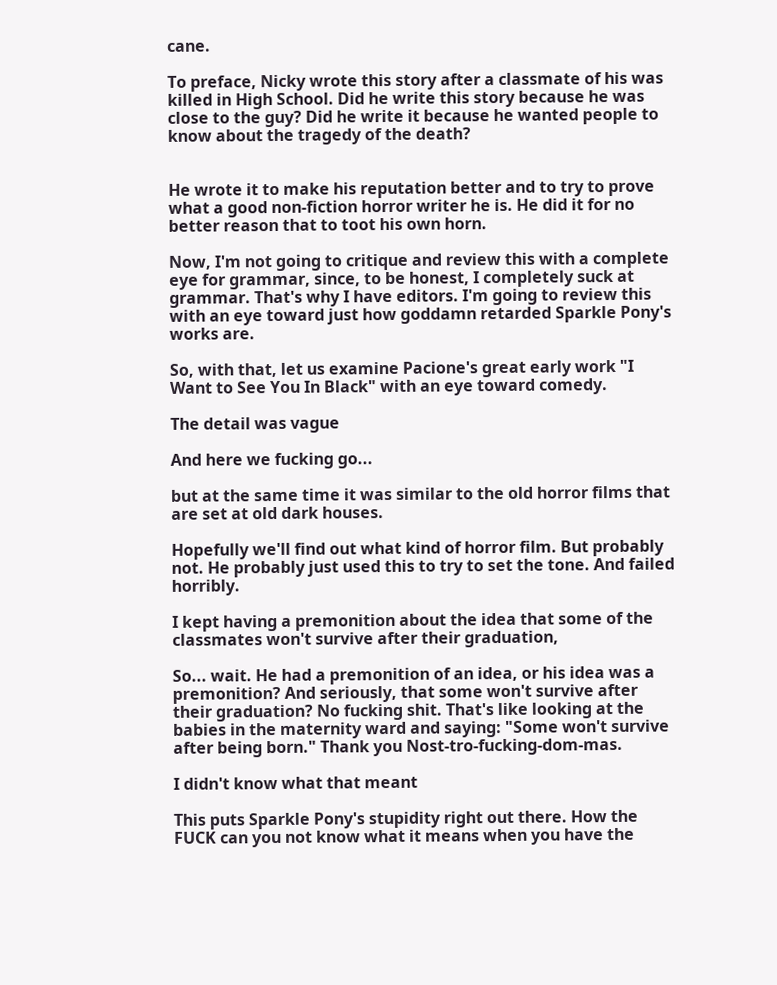cane.

To preface, Nicky wrote this story after a classmate of his was killed in High School. Did he write this story because he was close to the guy? Did he write it because he wanted people to know about the tragedy of the death?


He wrote it to make his reputation better and to try to prove what a good non-fiction horror writer he is. He did it for no better reason that to toot his own horn.

Now, I'm not going to critique and review this with a complete eye for grammar, since, to be honest, I completely suck at grammar. That's why I have editors. I'm going to review this with an eye toward just how goddamn retarded Sparkle Pony's works are.

So, with that, let us examine Pacione's great early work "I Want to See You In Black" with an eye toward comedy.

The detail was vague

And here we fucking go...

but at the same time it was similar to the old horror films that are set at old dark houses.

Hopefully we'll find out what kind of horror film. But probably not. He probably just used this to try to set the tone. And failed horribly.

I kept having a premonition about the idea that some of the classmates won't survive after their graduation,

So... wait. He had a premonition of an idea, or his idea was a premonition? And seriously, that some won't survive after their graduation? No fucking shit. That's like looking at the babies in the maternity ward and saying: "Some won't survive after being born." Thank you Nost-tro-fucking-dom-mas.

I didn't know what that meant

This puts Sparkle Pony's stupidity right out there. How the FUCK can you not know what it means when you have the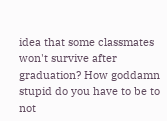idea that some classmates won't survive after graduation? How goddamn stupid do you have to be to not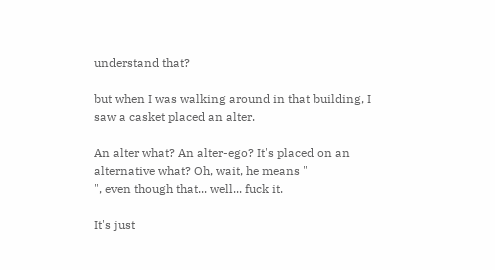understand that?

but when I was walking around in that building, I saw a casket placed an alter.

An alter what? An alter-ego? It's placed on an alternative what? Oh, wait, he means "
", even though that... well... fuck it.

It's just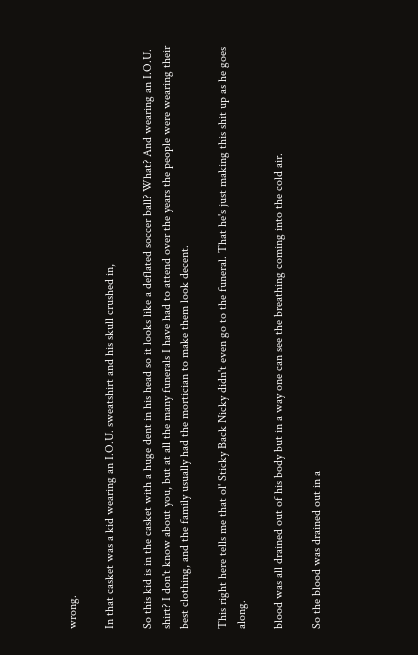wrong.

In that casket was a kid wearing an I.O.U. sweatshirt and his skull crushed in,

So this kid is in the casket with a huge dent in his head so it looks like a deflated soccer ball? What? And wearing an I.O.U. shirt? I don't know about you, but at all the many funerals I have had to attend over the years the people were wearing their best clothing, and the family usually had the mortician to make them look decent.

This right here tells me that ol' Sticky Back Nicky didn't even go to the funeral. That he's just making this shit up as he goes along.

blood was all drained out of his body but in a way one can see the breathing coming into the cold air.

So the blood was drained out in a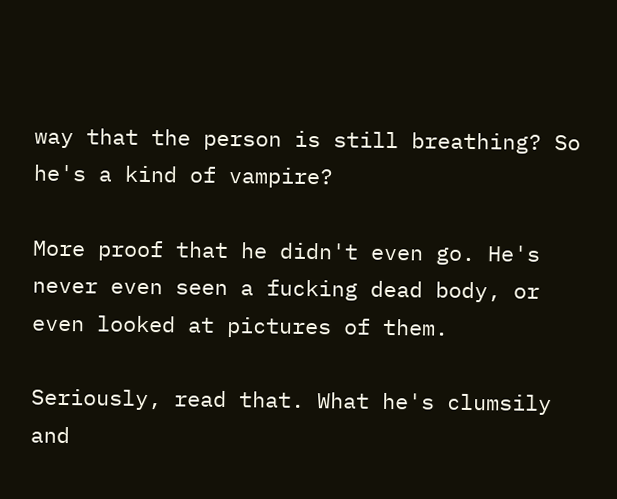way that the person is still breathing? So he's a kind of vampire?

More proof that he didn't even go. He's never even seen a fucking dead body, or even looked at pictures of them.

Seriously, read that. What he's clumsily and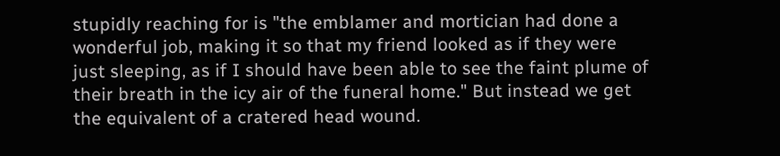stupidly reaching for is "the emblamer and mortician had done a wonderful job, making it so that my friend looked as if they were just sleeping, as if I should have been able to see the faint plume of their breath in the icy air of the funeral home." But instead we get the equivalent of a cratered head wound.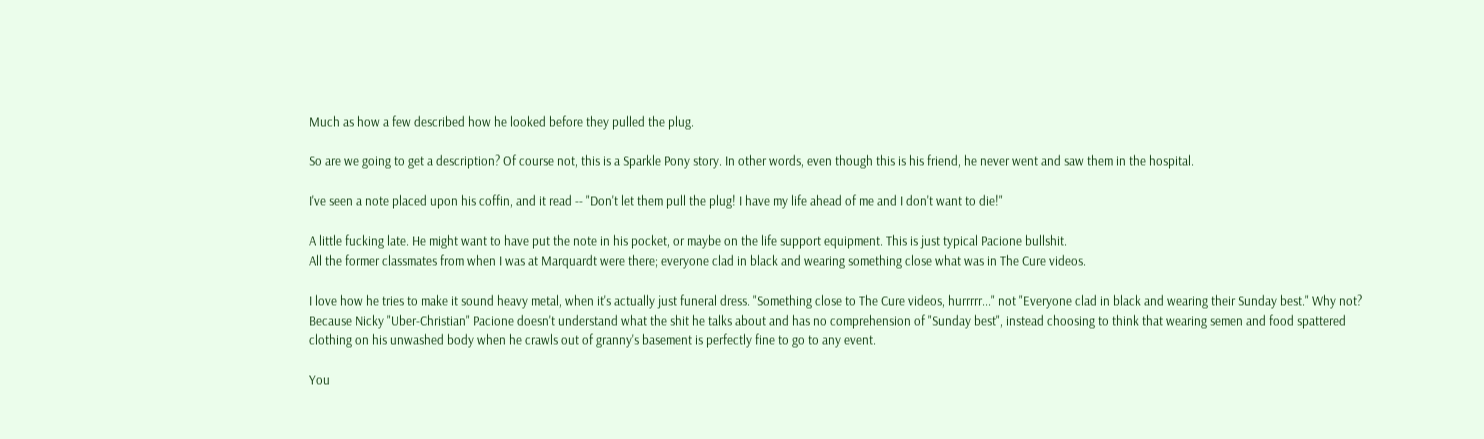Much as how a few described how he looked before they pulled the plug.

So are we going to get a description? Of course not, this is a Sparkle Pony story. In other words, even though this is his friend, he never went and saw them in the hospital.

I've seen a note placed upon his coffin, and it read -- "Don't let them pull the plug! I have my life ahead of me and I don't want to die!"

A little fucking late. He might want to have put the note in his pocket, or maybe on the life support equipment. This is just typical Pacione bullshit.
All the former classmates from when I was at Marquardt were there; everyone clad in black and wearing something close what was in The Cure videos.

I love how he tries to make it sound heavy metal, when it's actually just funeral dress. "Something close to The Cure videos, hurrrrr..." not "Everyone clad in black and wearing their Sunday best." Why not? Because Nicky "Uber-Christian" Pacione doesn't understand what the shit he talks about and has no comprehension of "Sunday best", instead choosing to think that wearing semen and food spattered clothing on his unwashed body when he crawls out of granny's basement is perfectly fine to go to any event.

You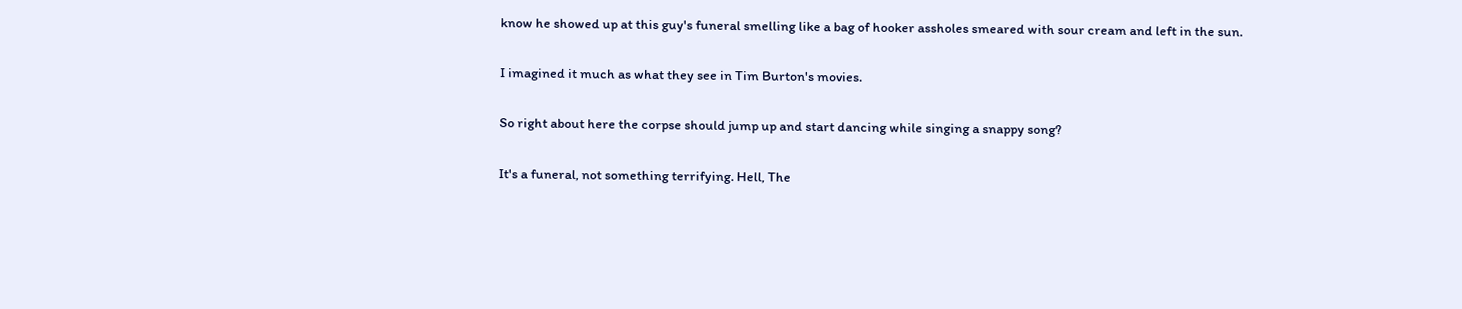know he showed up at this guy's funeral smelling like a bag of hooker assholes smeared with sour cream and left in the sun.

I imagined it much as what they see in Tim Burton's movies.

So right about here the corpse should jump up and start dancing while singing a snappy song?

It's a funeral, not something terrifying. Hell, The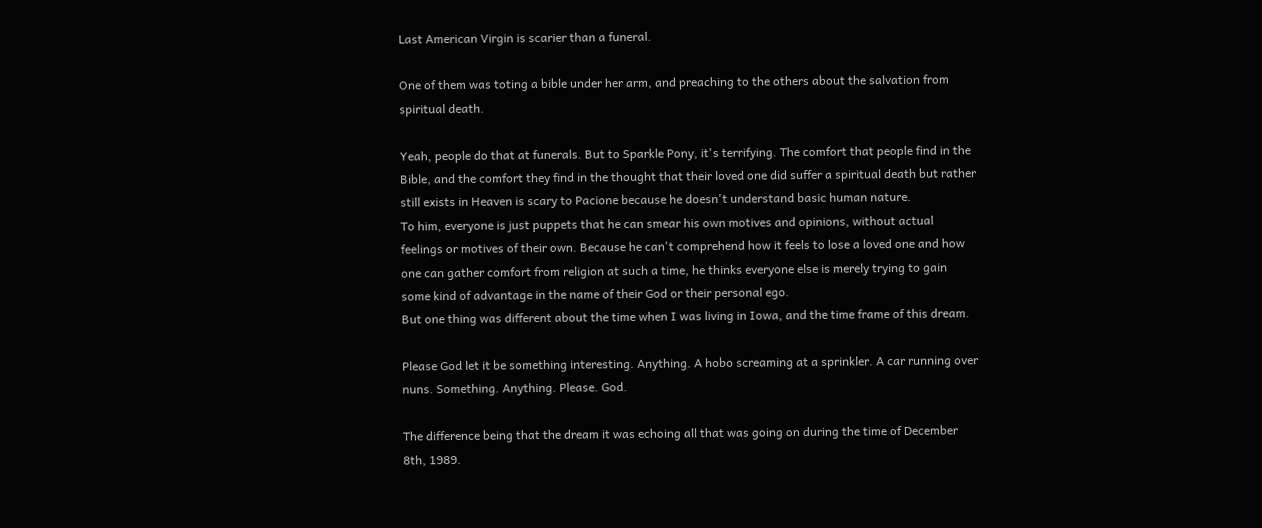Last American Virgin is scarier than a funeral.

One of them was toting a bible under her arm, and preaching to the others about the salvation from spiritual death.

Yeah, people do that at funerals. But to Sparkle Pony, it's terrifying. The comfort that people find in the Bible, and the comfort they find in the thought that their loved one did suffer a spiritual death but rather still exists in Heaven is scary to Pacione because he doesn't understand basic human nature.
To him, everyone is just puppets that he can smear his own motives and opinions, without actual feelings or motives of their own. Because he can't comprehend how it feels to lose a loved one and how one can gather comfort from religion at such a time, he thinks everyone else is merely trying to gain some kind of advantage in the name of their God or their personal ego.
But one thing was different about the time when I was living in Iowa, and the time frame of this dream.

Please God let it be something interesting. Anything. A hobo screaming at a sprinkler. A car running over nuns. Something. Anything. Please. God.

The difference being that the dream it was echoing all that was going on during the time of December 8th, 1989.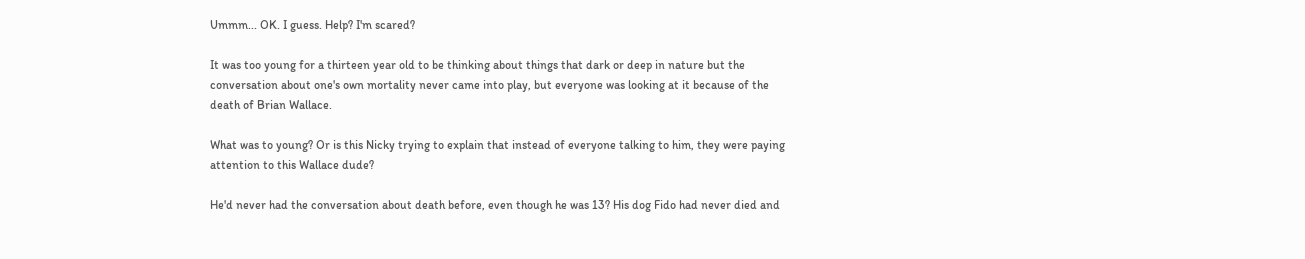Ummm... OK. I guess. Help? I'm scared?

It was too young for a thirteen year old to be thinking about things that dark or deep in nature but the conversation about one's own mortality never came into play, but everyone was looking at it because of the death of Brian Wallace.

What was to young? Or is this Nicky trying to explain that instead of everyone talking to him, they were paying attention to this Wallace dude?

He'd never had the conversation about death before, even though he was 13? His dog Fido had never died and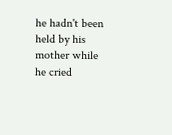he hadn't been held by his mother while he cried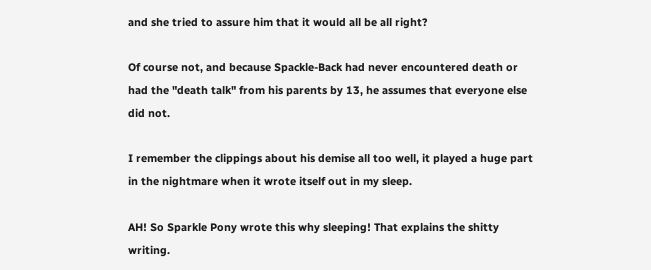and she tried to assure him that it would all be all right?

Of course not, and because Spackle-Back had never encountered death or had the "death talk" from his parents by 13, he assumes that everyone else did not.

I remember the clippings about his demise all too well, it played a huge part in the nightmare when it wrote itself out in my sleep.

AH! So Sparkle Pony wrote this why sleeping! That explains the shitty writing.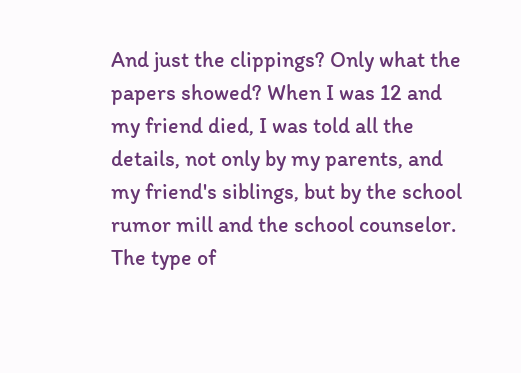And just the clippings? Only what the papers showed? When I was 12 and my friend died, I was told all the details, not only by my parents, and my friend's siblings, but by the school rumor mill and the school counselor.
The type of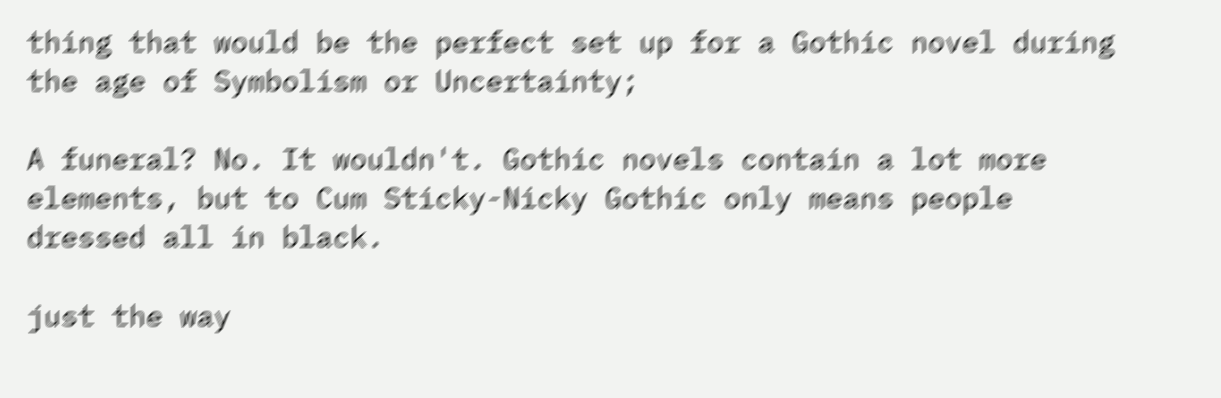thing that would be the perfect set up for a Gothic novel during the age of Symbolism or Uncertainty;

A funeral? No. It wouldn't. Gothic novels contain a lot more elements, but to Cum Sticky-Nicky Gothic only means people dressed all in black.

just the way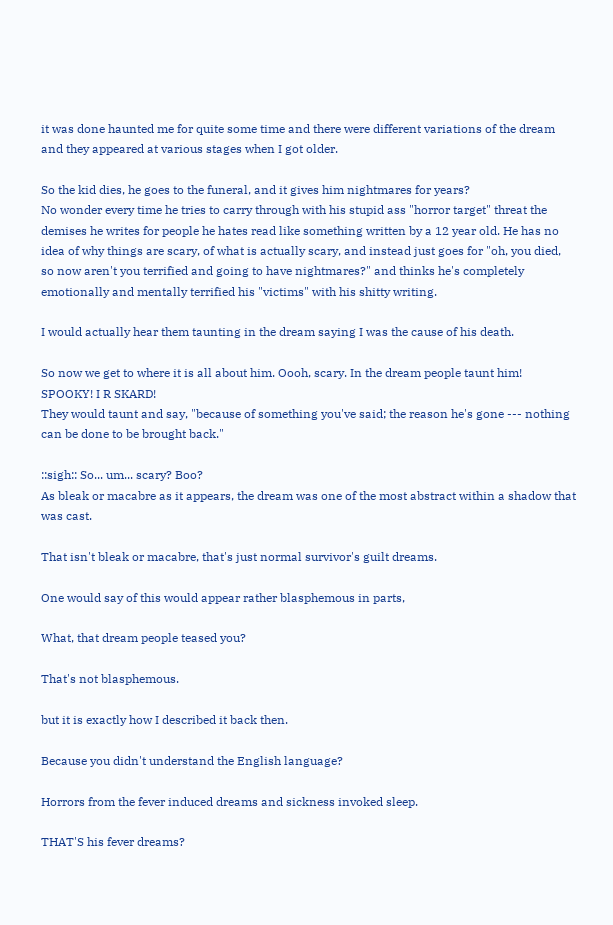it was done haunted me for quite some time and there were different variations of the dream and they appeared at various stages when I got older.

So the kid dies, he goes to the funeral, and it gives him nightmares for years?
No wonder every time he tries to carry through with his stupid ass "horror target" threat the demises he writes for people he hates read like something written by a 12 year old. He has no idea of why things are scary, of what is actually scary, and instead just goes for "oh, you died, so now aren't you terrified and going to have nightmares?" and thinks he's completely emotionally and mentally terrified his "victims" with his shitty writing.

I would actually hear them taunting in the dream saying I was the cause of his death.

So now we get to where it is all about him. Oooh, scary. In the dream people taunt him! SPOOKY! I R SKARD!
They would taunt and say, "because of something you've said; the reason he's gone --- nothing can be done to be brought back."

::sigh:: So... um... scary? Boo?
As bleak or macabre as it appears, the dream was one of the most abstract within a shadow that was cast.

That isn't bleak or macabre, that's just normal survivor's guilt dreams.

One would say of this would appear rather blasphemous in parts,

What, that dream people teased you?

That's not blasphemous.

but it is exactly how I described it back then.

Because you didn't understand the English language?

Horrors from the fever induced dreams and sickness invoked sleep.

THAT'S his fever dreams?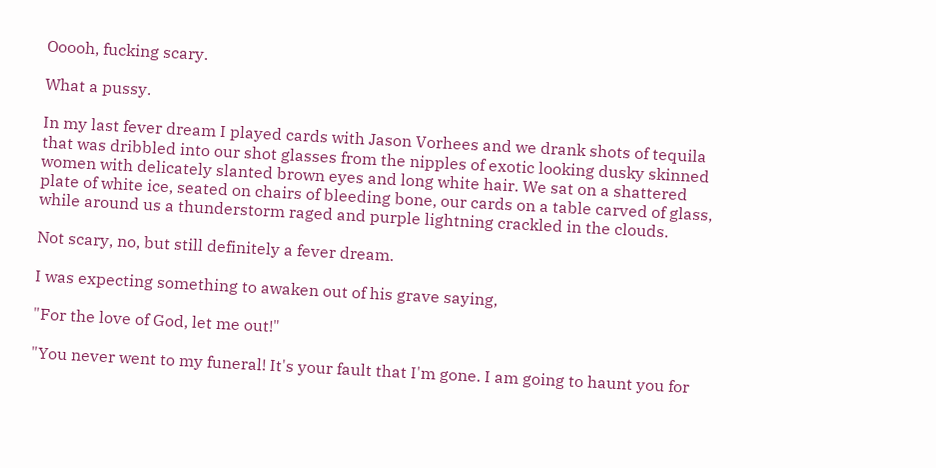Ooooh, fucking scary.

What a pussy.

In my last fever dream I played cards with Jason Vorhees and we drank shots of tequila that was dribbled into our shot glasses from the nipples of exotic looking dusky skinned women with delicately slanted brown eyes and long white hair. We sat on a shattered plate of white ice, seated on chairs of bleeding bone, our cards on a table carved of glass, while around us a thunderstorm raged and purple lightning crackled in the clouds.

Not scary, no, but still definitely a fever dream.

I was expecting something to awaken out of his grave saying,

"For the love of God, let me out!"

"You never went to my funeral! It's your fault that I'm gone. I am going to haunt you for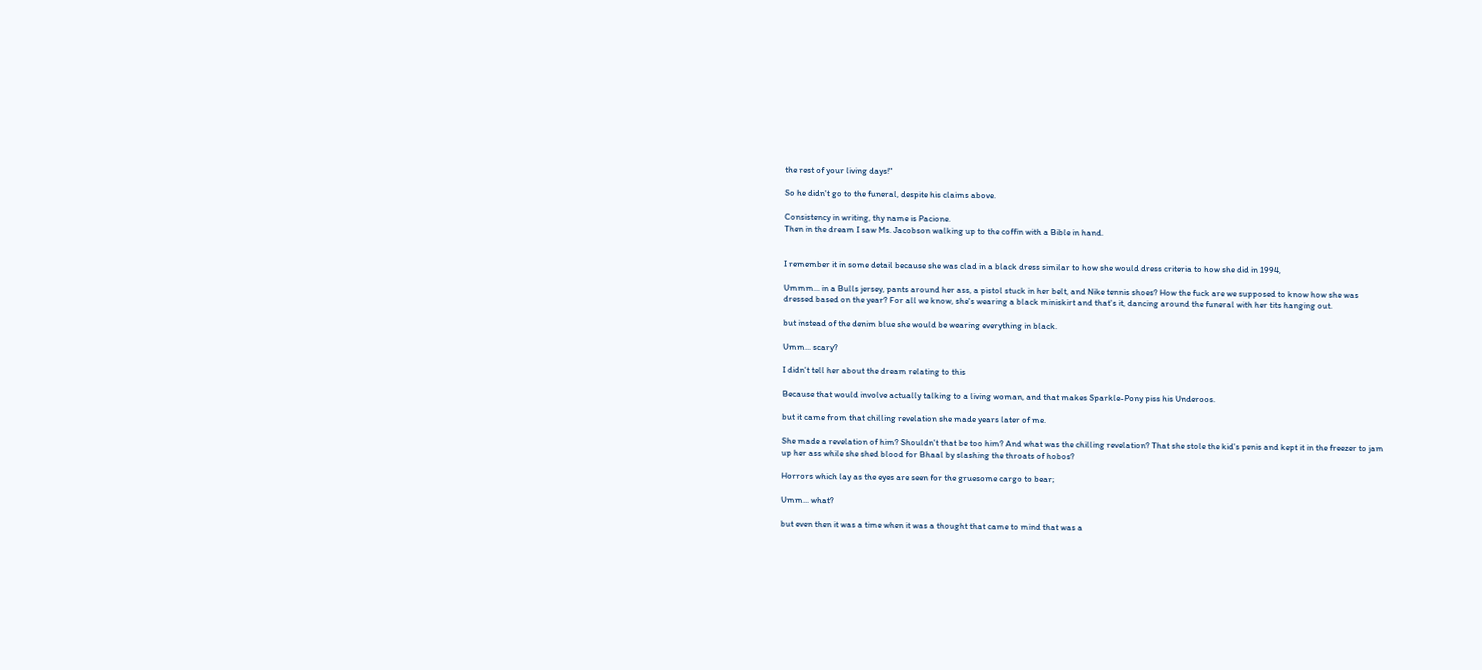the rest of your living days!"

So he didn't go to the funeral, despite his claims above.

Consistency in writing, thy name is Pacione.
Then in the dream I saw Ms. Jacobson walking up to the coffin with a Bible in hand.


I remember it in some detail because she was clad in a black dress similar to how she would dress criteria to how she did in 1994,

Ummm... in a Bulls jersey, pants around her ass, a pistol stuck in her belt, and Nike tennis shoes? How the fuck are we supposed to know how she was dressed based on the year? For all we know, she's wearing a black miniskirt and that's it, dancing around the funeral with her tits hanging out.

but instead of the denim blue she would be wearing everything in black.

Umm... scary?

I didn't tell her about the dream relating to this

Because that would involve actually talking to a living woman, and that makes Sparkle-Pony piss his Underoos.

but it came from that chilling revelation she made years later of me.

She made a revelation of him? Shouldn't that be too him? And what was the chilling revelation? That she stole the kid's penis and kept it in the freezer to jam up her ass while she shed blood for Bhaal by slashing the throats of hobos?

Horrors which lay as the eyes are seen for the gruesome cargo to bear;

Umm... what?

but even then it was a time when it was a thought that came to mind that was a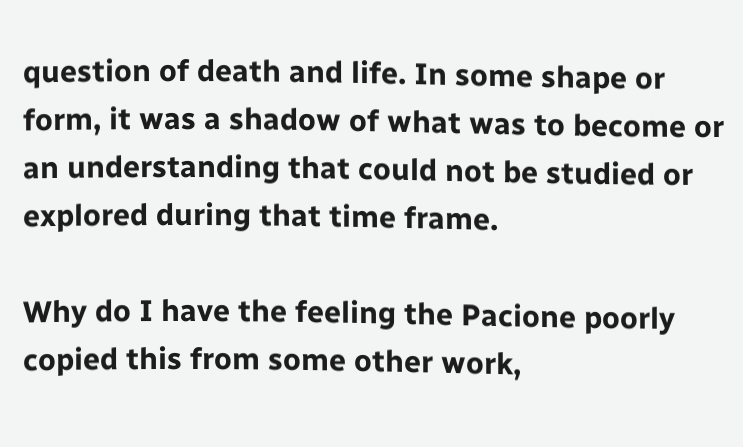question of death and life. In some shape or form, it was a shadow of what was to become or an understanding that could not be studied or explored during that time frame.

Why do I have the feeling the Pacione poorly copied this from some other work,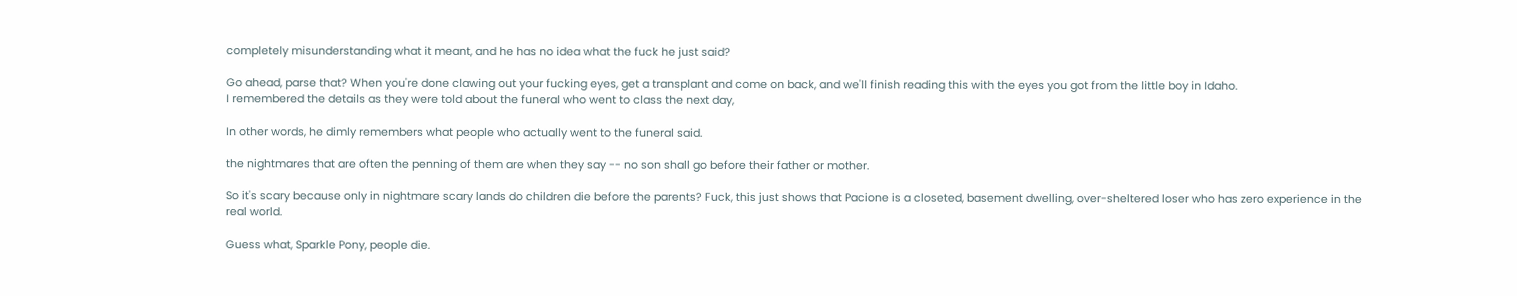completely misunderstanding what it meant, and he has no idea what the fuck he just said?

Go ahead, parse that? When you're done clawing out your fucking eyes, get a transplant and come on back, and we'll finish reading this with the eyes you got from the little boy in Idaho.
I remembered the details as they were told about the funeral who went to class the next day,

In other words, he dimly remembers what people who actually went to the funeral said.

the nightmares that are often the penning of them are when they say -- no son shall go before their father or mother.

So it's scary because only in nightmare scary lands do children die before the parents? Fuck, this just shows that Pacione is a closeted, basement dwelling, over-sheltered loser who has zero experience in the real world.

Guess what, Sparkle Pony, people die.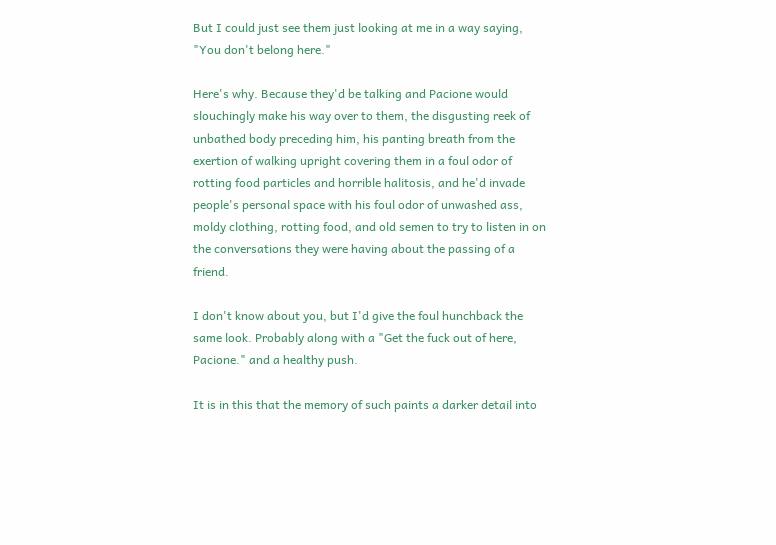But I could just see them just looking at me in a way saying, "You don't belong here."

Here's why. Because they'd be talking and Pacione would slouchingly make his way over to them, the disgusting reek of unbathed body preceding him, his panting breath from the exertion of walking upright covering them in a foul odor of rotting food particles and horrible halitosis, and he'd invade people's personal space with his foul odor of unwashed ass, moldy clothing, rotting food, and old semen to try to listen in on the conversations they were having about the passing of a friend.

I don't know about you, but I'd give the foul hunchback the same look. Probably along with a "Get the fuck out of here, Pacione." and a healthy push.

It is in this that the memory of such paints a darker detail into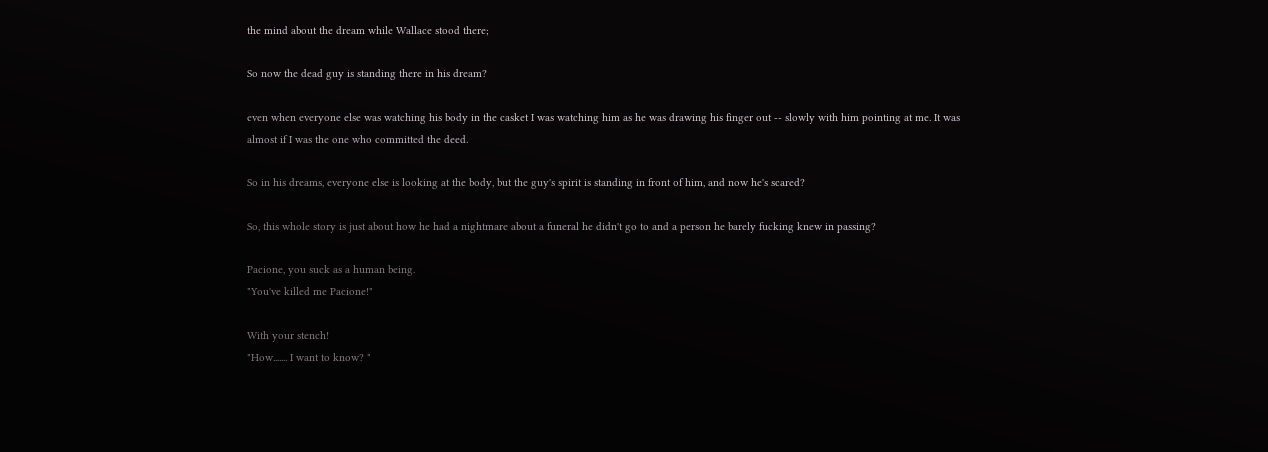the mind about the dream while Wallace stood there;

So now the dead guy is standing there in his dream?

even when everyone else was watching his body in the casket I was watching him as he was drawing his finger out -- slowly with him pointing at me. It was almost if I was the one who committed the deed.

So in his dreams, everyone else is looking at the body, but the guy's spirit is standing in front of him, and now he's scared?

So, this whole story is just about how he had a nightmare about a funeral he didn't go to and a person he barely fucking knew in passing?

Pacione, you suck as a human being.
"You've killed me Pacione!"

With your stench!
"How....... I want to know? "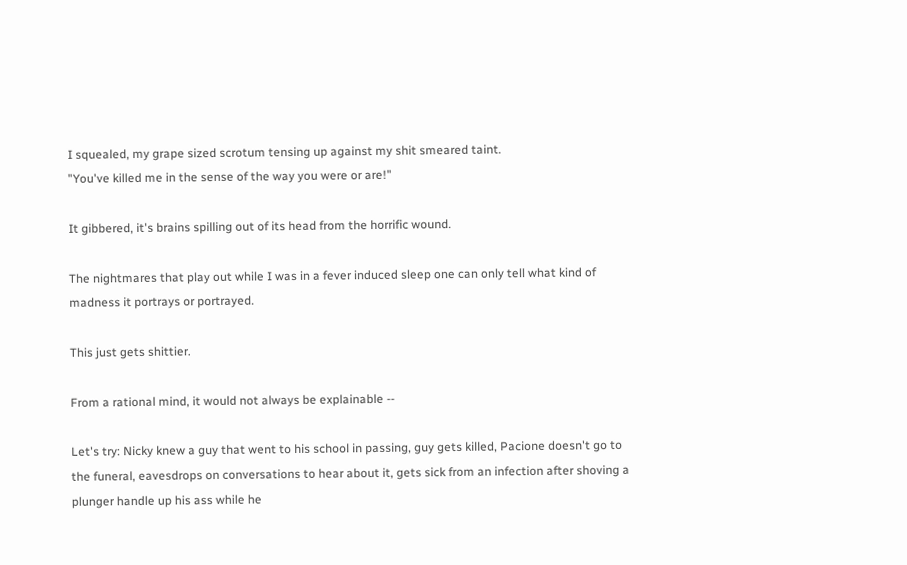I squealed, my grape sized scrotum tensing up against my shit smeared taint.
"You've killed me in the sense of the way you were or are!"

It gibbered, it's brains spilling out of its head from the horrific wound.

The nightmares that play out while I was in a fever induced sleep one can only tell what kind of madness it portrays or portrayed.

This just gets shittier.

From a rational mind, it would not always be explainable --

Let's try: Nicky knew a guy that went to his school in passing, guy gets killed, Pacione doesn't go to the funeral, eavesdrops on conversations to hear about it, gets sick from an infection after shoving a plunger handle up his ass while he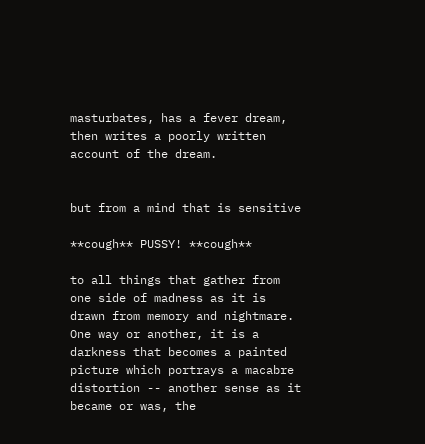masturbates, has a fever dream, then writes a poorly written account of the dream.


but from a mind that is sensitive

**cough** PUSSY! **cough**

to all things that gather from one side of madness as it is drawn from memory and nightmare. One way or another, it is a darkness that becomes a painted picture which portrays a macabre distortion -- another sense as it became or was, the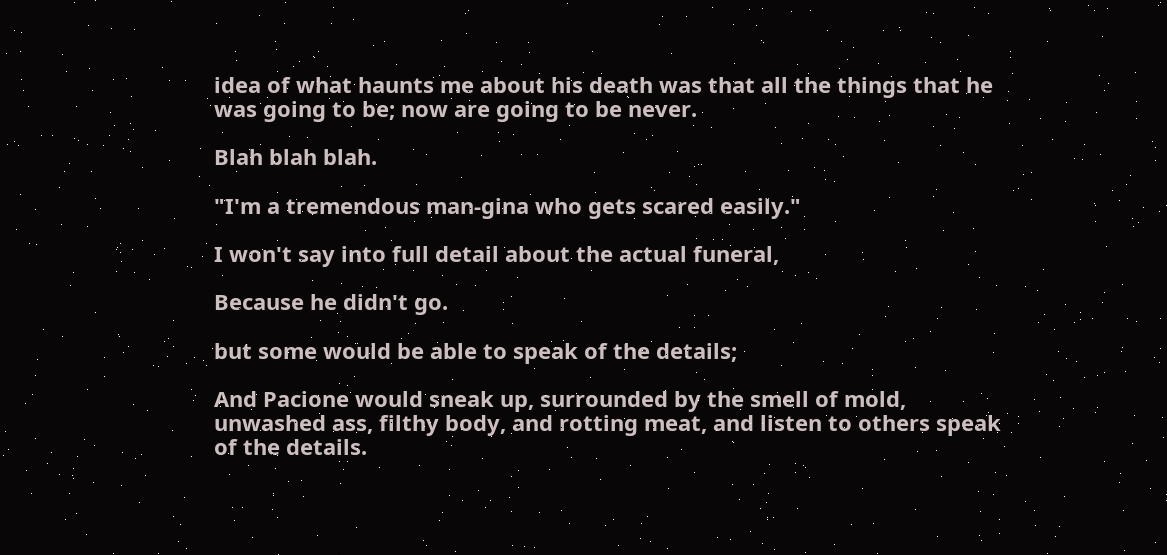idea of what haunts me about his death was that all the things that he was going to be; now are going to be never.

Blah blah blah.

"I'm a tremendous man-gina who gets scared easily."

I won't say into full detail about the actual funeral,

Because he didn't go.

but some would be able to speak of the details;

And Pacione would sneak up, surrounded by the smell of mold, unwashed ass, filthy body, and rotting meat, and listen to others speak of the details.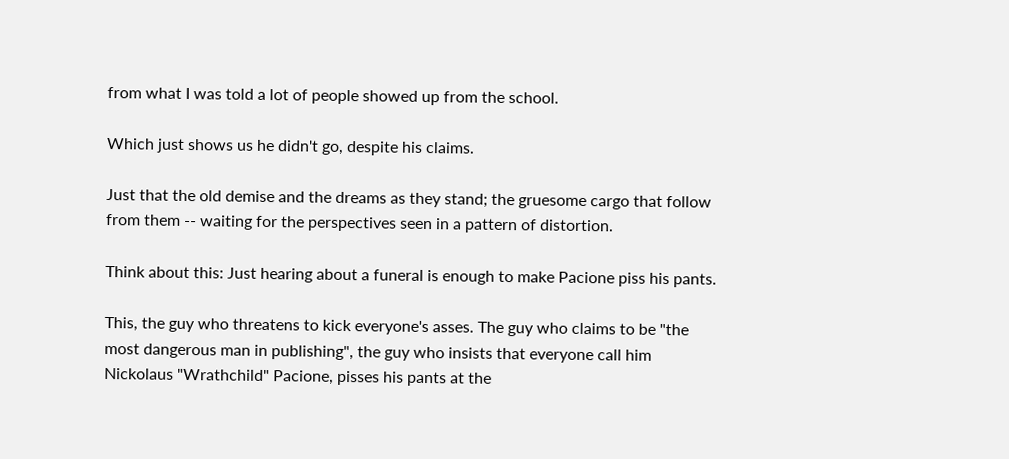from what I was told a lot of people showed up from the school.

Which just shows us he didn't go, despite his claims.

Just that the old demise and the dreams as they stand; the gruesome cargo that follow from them -- waiting for the perspectives seen in a pattern of distortion.

Think about this: Just hearing about a funeral is enough to make Pacione piss his pants.

This, the guy who threatens to kick everyone's asses. The guy who claims to be "the most dangerous man in publishing", the guy who insists that everyone call him Nickolaus "Wrathchild" Pacione, pisses his pants at the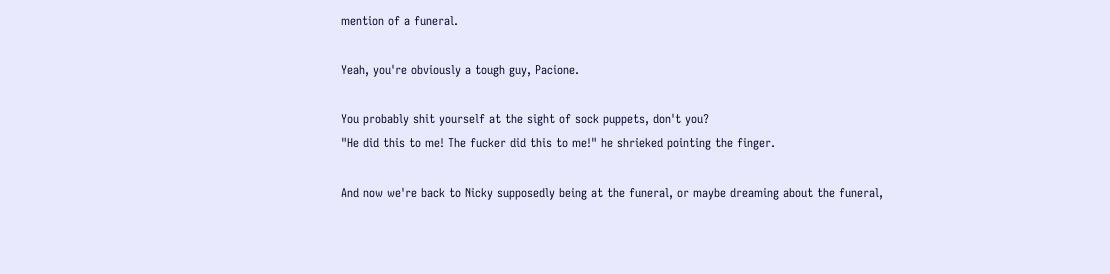mention of a funeral.

Yeah, you're obviously a tough guy, Pacione.

You probably shit yourself at the sight of sock puppets, don't you?
"He did this to me! The fucker did this to me!" he shrieked pointing the finger.

And now we're back to Nicky supposedly being at the funeral, or maybe dreaming about the funeral,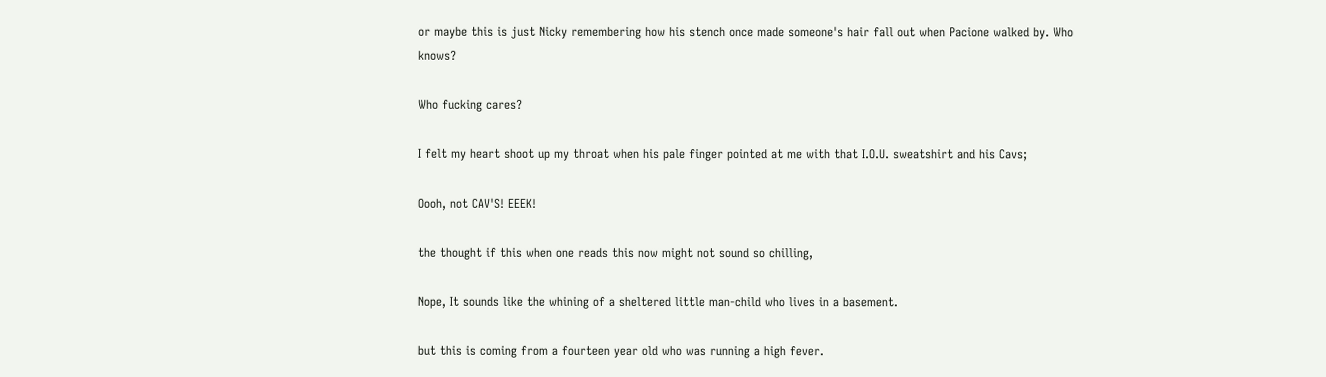or maybe this is just Nicky remembering how his stench once made someone's hair fall out when Pacione walked by. Who knows?

Who fucking cares?

I felt my heart shoot up my throat when his pale finger pointed at me with that I.O.U. sweatshirt and his Cavs;

Oooh, not CAV'S! EEEK!

the thought if this when one reads this now might not sound so chilling,

Nope, It sounds like the whining of a sheltered little man-child who lives in a basement.

but this is coming from a fourteen year old who was running a high fever.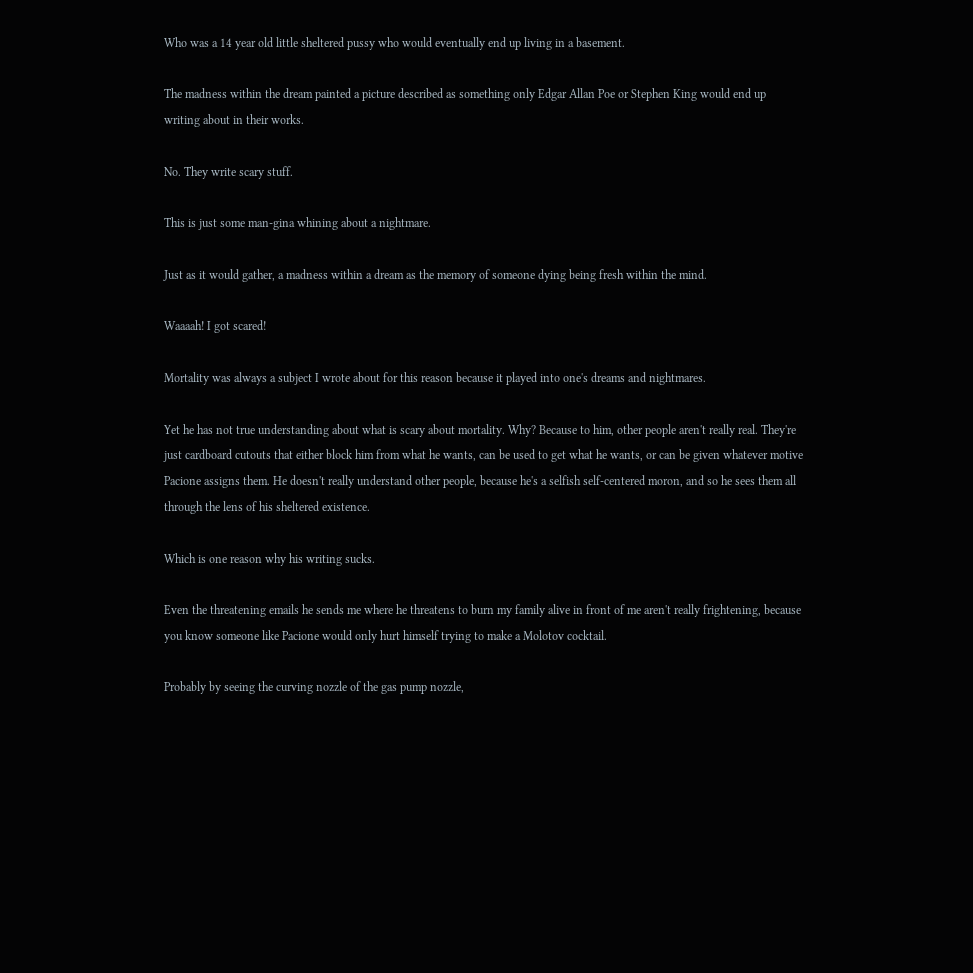Who was a 14 year old little sheltered pussy who would eventually end up living in a basement.

The madness within the dream painted a picture described as something only Edgar Allan Poe or Stephen King would end up writing about in their works.

No. They write scary stuff.

This is just some man-gina whining about a nightmare.

Just as it would gather, a madness within a dream as the memory of someone dying being fresh within the mind.

Waaaah! I got scared!

Mortality was always a subject I wrote about for this reason because it played into one's dreams and nightmares.

Yet he has not true understanding about what is scary about mortality. Why? Because to him, other people aren't really real. They're just cardboard cutouts that either block him from what he wants, can be used to get what he wants, or can be given whatever motive Pacione assigns them. He doesn't really understand other people, because he's a selfish self-centered moron, and so he sees them all through the lens of his sheltered existence.

Which is one reason why his writing sucks.

Even the threatening emails he sends me where he threatens to burn my family alive in front of me aren't really frightening, because you know someone like Pacione would only hurt himself trying to make a Molotov cocktail.

Probably by seeing the curving nozzle of the gas pump nozzle,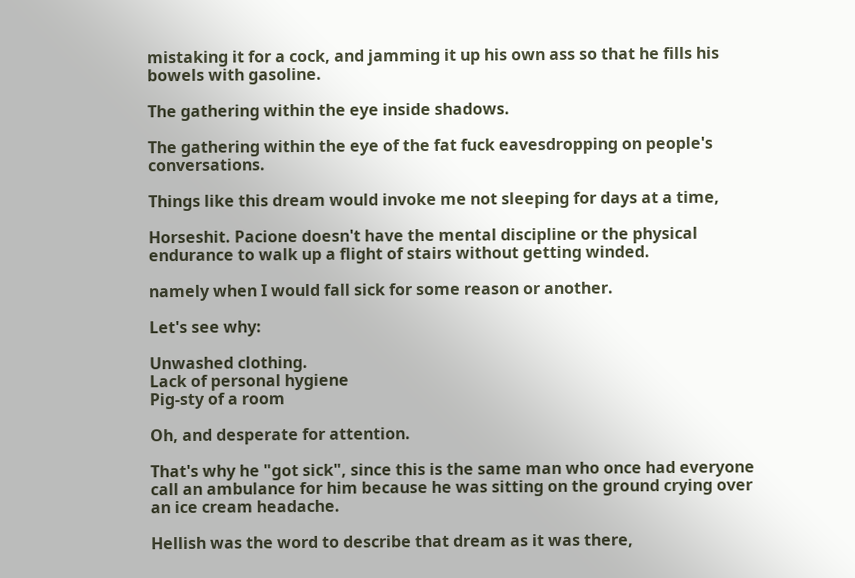mistaking it for a cock, and jamming it up his own ass so that he fills his bowels with gasoline.

The gathering within the eye inside shadows.

The gathering within the eye of the fat fuck eavesdropping on people's conversations.

Things like this dream would invoke me not sleeping for days at a time,

Horseshit. Pacione doesn't have the mental discipline or the physical endurance to walk up a flight of stairs without getting winded.

namely when I would fall sick for some reason or another.

Let's see why:

Unwashed clothing.
Lack of personal hygiene
Pig-sty of a room

Oh, and desperate for attention.

That's why he "got sick", since this is the same man who once had everyone call an ambulance for him because he was sitting on the ground crying over an ice cream headache.

Hellish was the word to describe that dream as it was there,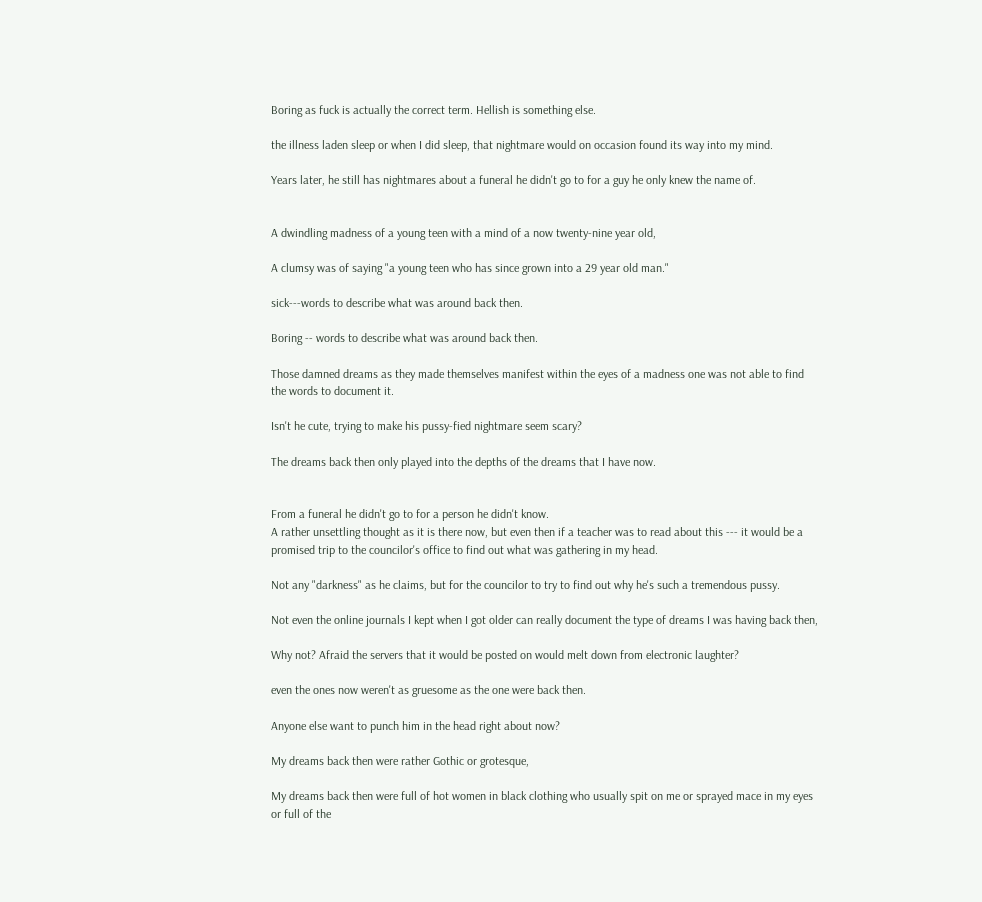Boring as fuck is actually the correct term. Hellish is something else.

the illness laden sleep or when I did sleep, that nightmare would on occasion found its way into my mind.

Years later, he still has nightmares about a funeral he didn't go to for a guy he only knew the name of.


A dwindling madness of a young teen with a mind of a now twenty-nine year old,

A clumsy was of saying "a young teen who has since grown into a 29 year old man."

sick---words to describe what was around back then.

Boring -- words to describe what was around back then.

Those damned dreams as they made themselves manifest within the eyes of a madness one was not able to find the words to document it.

Isn't he cute, trying to make his pussy-fied nightmare seem scary?

The dreams back then only played into the depths of the dreams that I have now.


From a funeral he didn't go to for a person he didn't know.
A rather unsettling thought as it is there now, but even then if a teacher was to read about this --- it would be a promised trip to the councilor's office to find out what was gathering in my head.

Not any "darkness" as he claims, but for the councilor to try to find out why he's such a tremendous pussy.

Not even the online journals I kept when I got older can really document the type of dreams I was having back then,

Why not? Afraid the servers that it would be posted on would melt down from electronic laughter?

even the ones now weren't as gruesome as the one were back then.

Anyone else want to punch him in the head right about now?

My dreams back then were rather Gothic or grotesque,

My dreams back then were full of hot women in black clothing who usually spit on me or sprayed mace in my eyes or full of the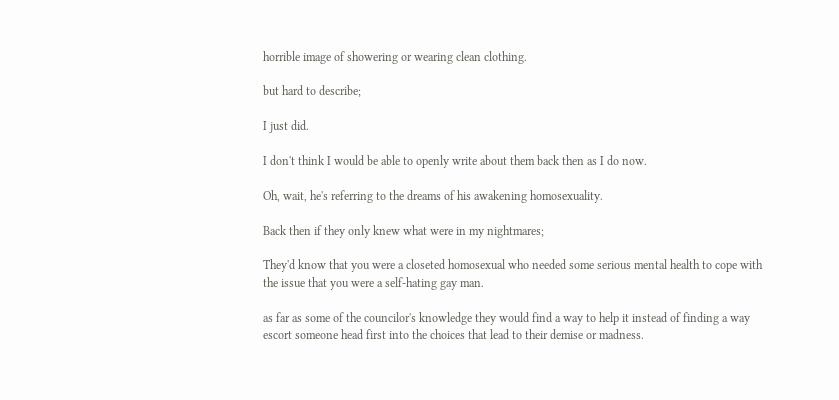horrible image of showering or wearing clean clothing.

but hard to describe;

I just did.

I don't think I would be able to openly write about them back then as I do now.

Oh, wait, he's referring to the dreams of his awakening homosexuality.

Back then if they only knew what were in my nightmares;

They'd know that you were a closeted homosexual who needed some serious mental health to cope with the issue that you were a self-hating gay man.

as far as some of the councilor's knowledge they would find a way to help it instead of finding a way escort someone head first into the choices that lead to their demise or madness.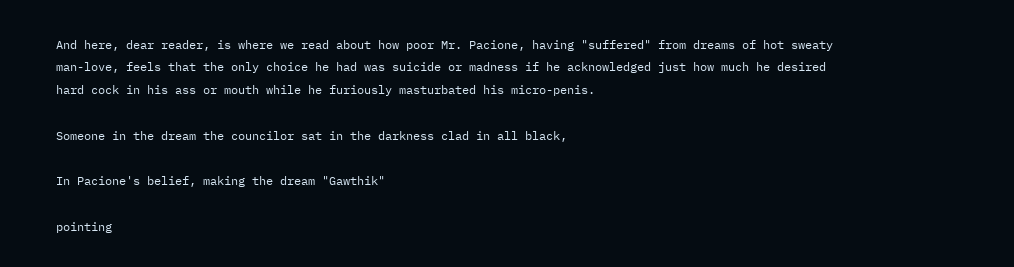And here, dear reader, is where we read about how poor Mr. Pacione, having "suffered" from dreams of hot sweaty man-love, feels that the only choice he had was suicide or madness if he acknowledged just how much he desired hard cock in his ass or mouth while he furiously masturbated his micro-penis.

Someone in the dream the councilor sat in the darkness clad in all black,

In Pacione's belief, making the dream "Gawthik"

pointing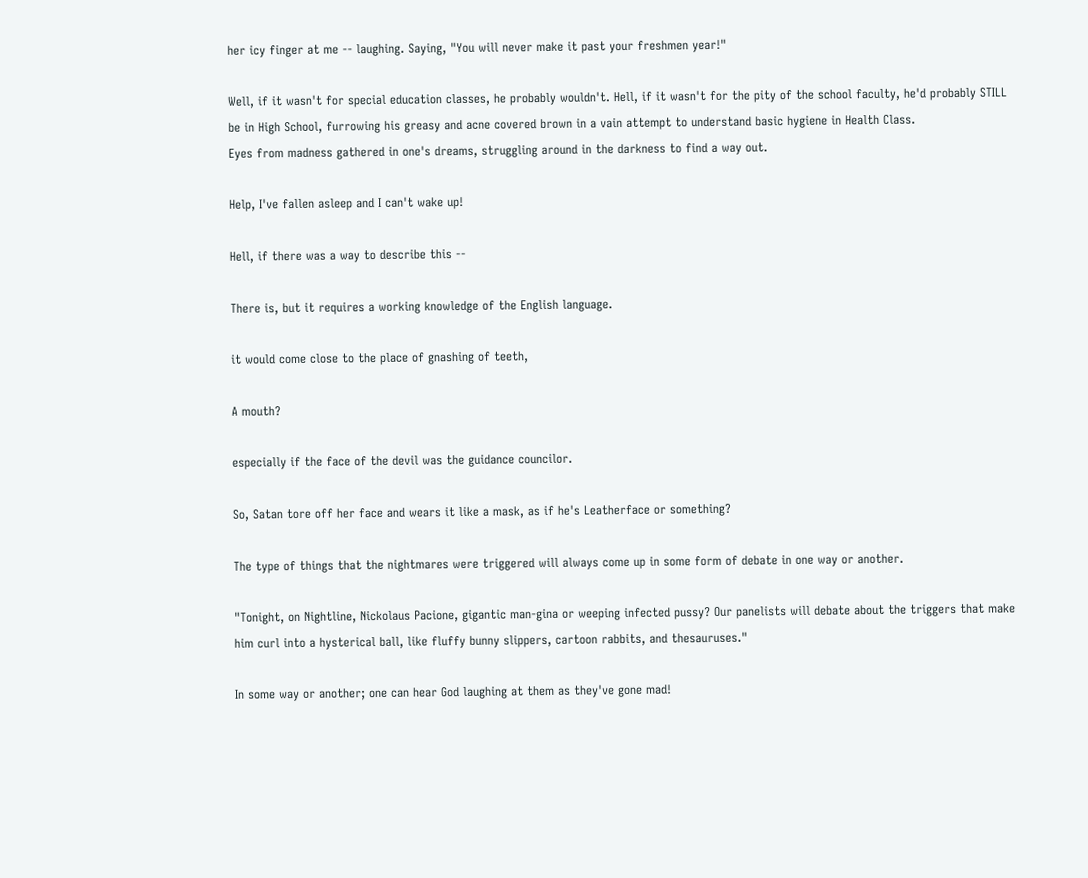her icy finger at me -- laughing. Saying, "You will never make it past your freshmen year!"

Well, if it wasn't for special education classes, he probably wouldn't. Hell, if it wasn't for the pity of the school faculty, he'd probably STILL be in High School, furrowing his greasy and acne covered brown in a vain attempt to understand basic hygiene in Health Class.
Eyes from madness gathered in one's dreams, struggling around in the darkness to find a way out.

Help, I've fallen asleep and I can't wake up!

Hell, if there was a way to describe this --

There is, but it requires a working knowledge of the English language.

it would come close to the place of gnashing of teeth,

A mouth?

especially if the face of the devil was the guidance councilor.

So, Satan tore off her face and wears it like a mask, as if he's Leatherface or something?

The type of things that the nightmares were triggered will always come up in some form of debate in one way or another.

"Tonight, on Nightline, Nickolaus Pacione, gigantic man-gina or weeping infected pussy? Our panelists will debate about the triggers that make him curl into a hysterical ball, like fluffy bunny slippers, cartoon rabbits, and thesauruses."

In some way or another; one can hear God laughing at them as they've gone mad!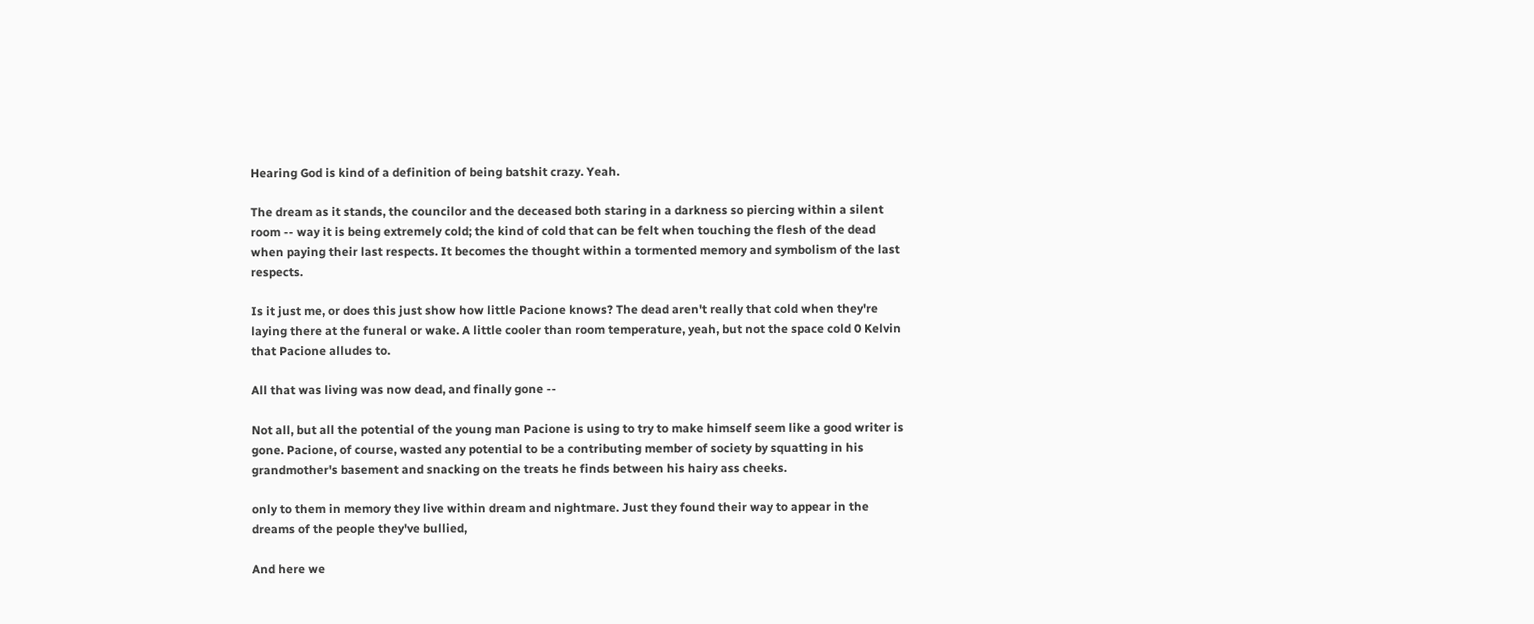Hearing God is kind of a definition of being batshit crazy. Yeah.

The dream as it stands, the councilor and the deceased both staring in a darkness so piercing within a silent room -- way it is being extremely cold; the kind of cold that can be felt when touching the flesh of the dead when paying their last respects. It becomes the thought within a tormented memory and symbolism of the last respects.

Is it just me, or does this just show how little Pacione knows? The dead aren't really that cold when they're laying there at the funeral or wake. A little cooler than room temperature, yeah, but not the space cold 0 Kelvin that Pacione alludes to.

All that was living was now dead, and finally gone --

Not all, but all the potential of the young man Pacione is using to try to make himself seem like a good writer is gone. Pacione, of course, wasted any potential to be a contributing member of society by squatting in his grandmother's basement and snacking on the treats he finds between his hairy ass cheeks.

only to them in memory they live within dream and nightmare. Just they found their way to appear in the dreams of the people they've bullied,

And here we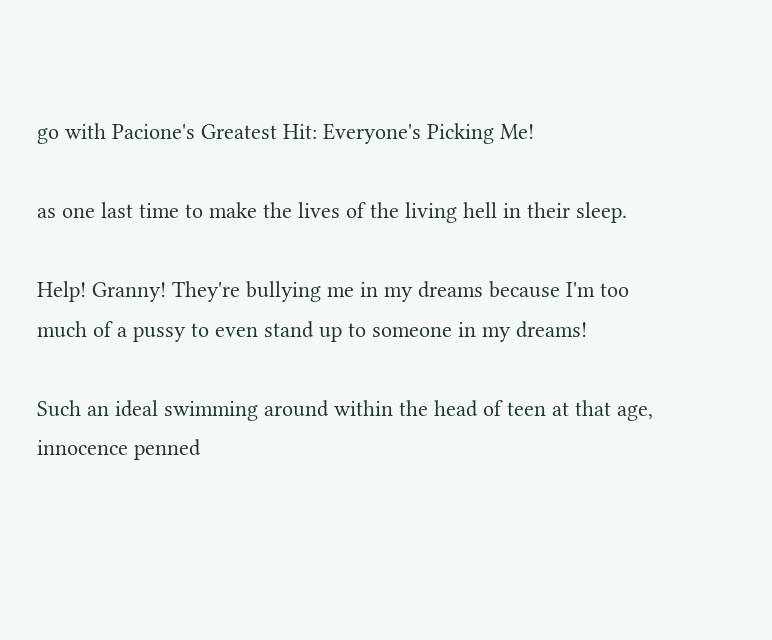go with Pacione's Greatest Hit: Everyone's Picking Me!

as one last time to make the lives of the living hell in their sleep.

Help! Granny! They're bullying me in my dreams because I'm too much of a pussy to even stand up to someone in my dreams!

Such an ideal swimming around within the head of teen at that age, innocence penned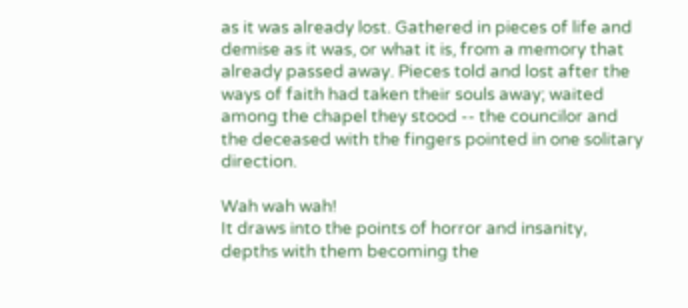as it was already lost. Gathered in pieces of life and demise as it was, or what it is, from a memory that already passed away. Pieces told and lost after the ways of faith had taken their souls away; waited among the chapel they stood -- the councilor and the deceased with the fingers pointed in one solitary direction.

Wah wah wah!
It draws into the points of horror and insanity, depths with them becoming the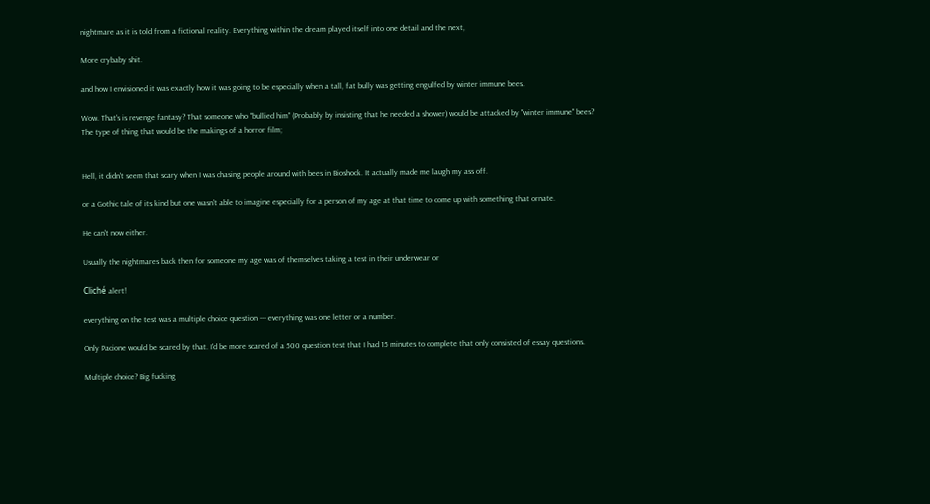nightmare as it is told from a fictional reality. Everything within the dream played itself into one detail and the next,

More crybaby shit.

and how I envisioned it was exactly how it was going to be especially when a tall, fat bully was getting engulfed by winter immune bees.

Wow. That's is revenge fantasy? That someone who "bullied him" (Probably by insisting that he needed a shower) would be attacked by "winter immune" bees?
The type of thing that would be the makings of a horror film;


Hell, it didn't seem that scary when I was chasing people around with bees in Bioshock. It actually made me laugh my ass off.

or a Gothic tale of its kind but one wasn't able to imagine especially for a person of my age at that time to come up with something that ornate.

He can't now either.

Usually the nightmares back then for someone my age was of themselves taking a test in their underwear or

Cliché alert!

everything on the test was a multiple choice question --- everything was one letter or a number.

Only Pacione would be scared by that. I'd be more scared of a 500 question test that I had 15 minutes to complete that only consisted of essay questions.

Multiple choice? Big fucking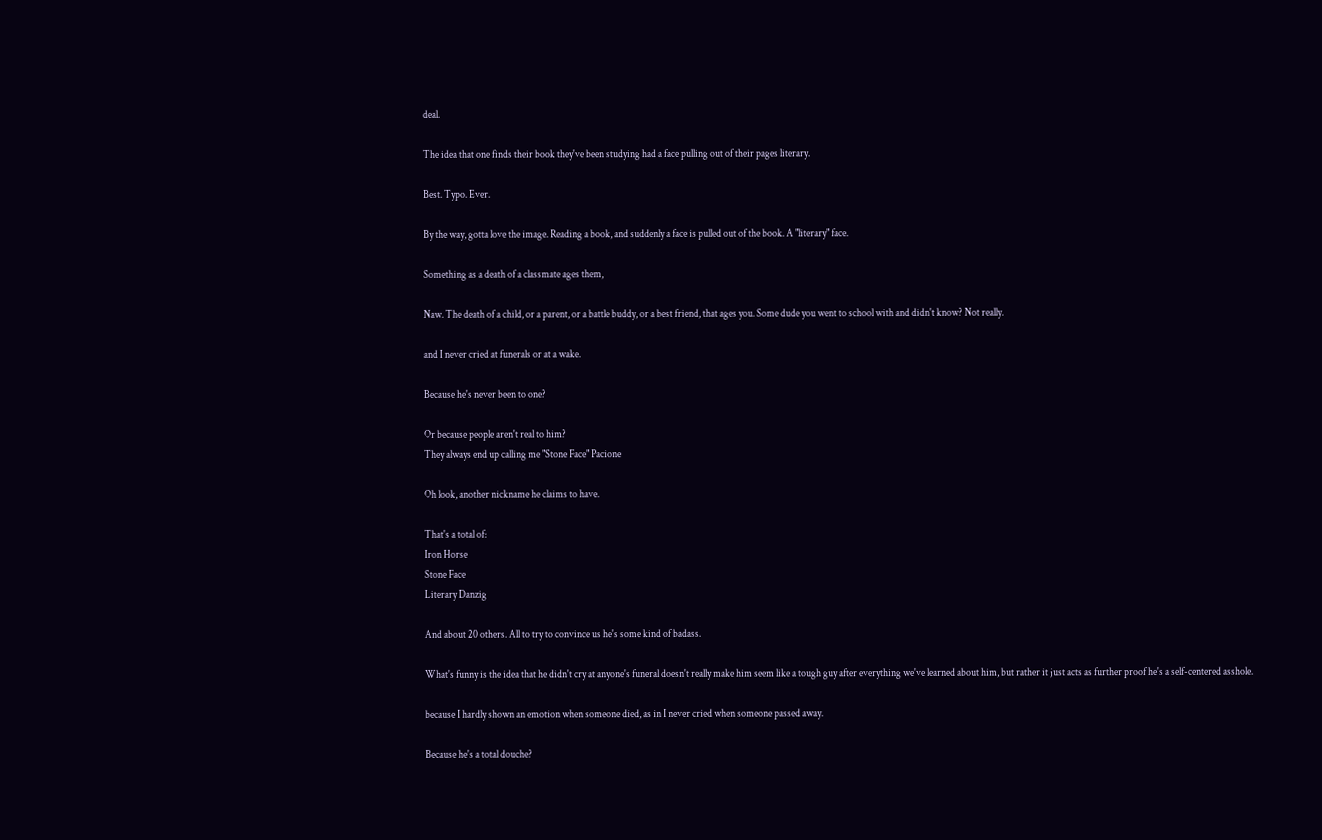deal.

The idea that one finds their book they've been studying had a face pulling out of their pages literary.

Best. Typo. Ever.

By the way, gotta love the image. Reading a book, and suddenly a face is pulled out of the book. A "literary" face.

Something as a death of a classmate ages them,

Naw. The death of a child, or a parent, or a battle buddy, or a best friend, that ages you. Some dude you went to school with and didn't know? Not really.

and I never cried at funerals or at a wake.

Because he's never been to one?

Or because people aren't real to him?
They always end up calling me "Stone Face" Pacione

Oh look, another nickname he claims to have.

That's a total of:
Iron Horse
Stone Face
Literary Danzig

And about 20 others. All to try to convince us he's some kind of badass.

What's funny is the idea that he didn't cry at anyone's funeral doesn't really make him seem like a tough guy after everything we've learned about him, but rather it just acts as further proof he's a self-centered asshole.

because I hardly shown an emotion when someone died, as in I never cried when someone passed away.

Because he's a total douche?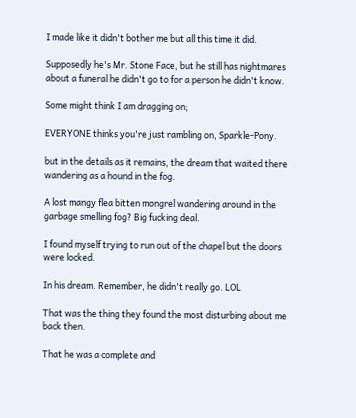I made like it didn't bother me but all this time it did.

Supposedly he's Mr. Stone Face, but he still has nightmares about a funeral he didn't go to for a person he didn't know.

Some might think I am dragging on;

EVERYONE thinks you're just rambling on, Sparkle-Pony.

but in the details as it remains, the dream that waited there wandering as a hound in the fog.

A lost mangy flea bitten mongrel wandering around in the garbage smelling fog? Big fucking deal.

I found myself trying to run out of the chapel but the doors were locked.

In his dream. Remember, he didn't really go. LOL

That was the thing they found the most disturbing about me back then.

That he was a complete and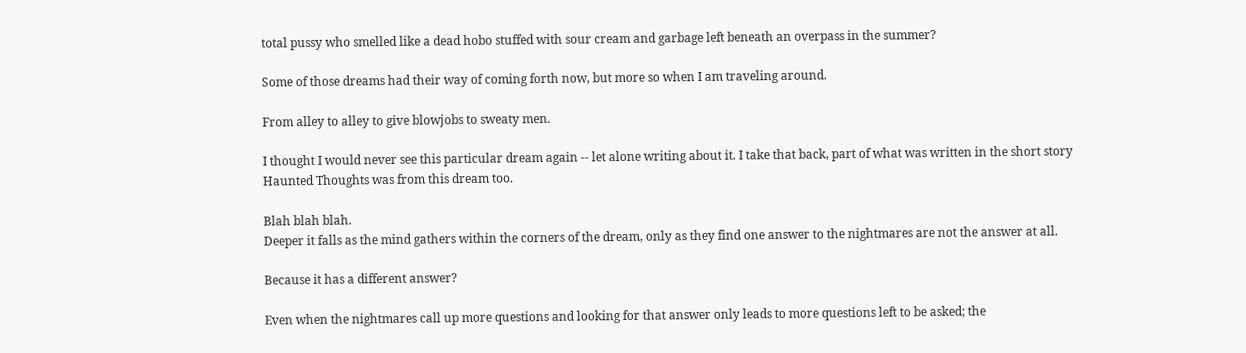total pussy who smelled like a dead hobo stuffed with sour cream and garbage left beneath an overpass in the summer?

Some of those dreams had their way of coming forth now, but more so when I am traveling around.

From alley to alley to give blowjobs to sweaty men.

I thought I would never see this particular dream again -- let alone writing about it. I take that back, part of what was written in the short story Haunted Thoughts was from this dream too.

Blah blah blah.
Deeper it falls as the mind gathers within the corners of the dream, only as they find one answer to the nightmares are not the answer at all.

Because it has a different answer?

Even when the nightmares call up more questions and looking for that answer only leads to more questions left to be asked; the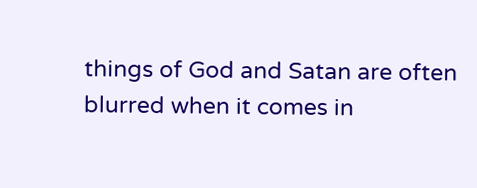things of God and Satan are often blurred when it comes in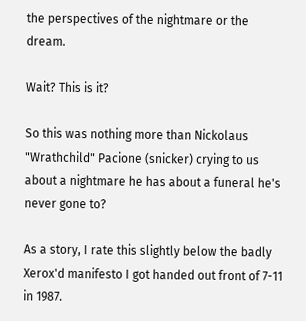the perspectives of the nightmare or the dream.

Wait? This is it?

So this was nothing more than Nickolaus "Wrathchild" Pacione (snicker) crying to us about a nightmare he has about a funeral he's never gone to?

As a story, I rate this slightly below the badly Xerox'd manifesto I got handed out front of 7-11 in 1987.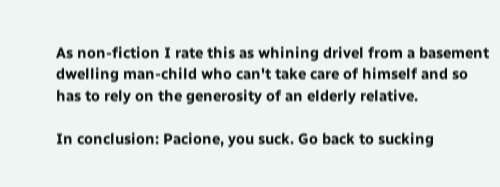As non-fiction I rate this as whining drivel from a basement dwelling man-child who can't take care of himself and so has to rely on the generosity of an elderly relative.

In conclusion: Pacione, you suck. Go back to sucking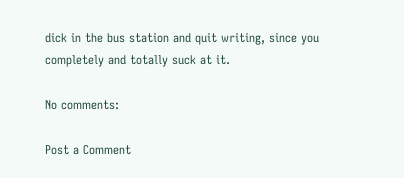dick in the bus station and quit writing, since you completely and totally suck at it.

No comments:

Post a Comment